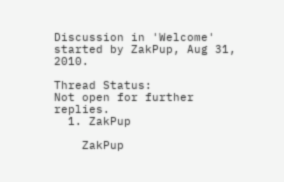Discussion in 'Welcome' started by ZakPup, Aug 31, 2010.

Thread Status:
Not open for further replies.
  1. ZakPup

    ZakPup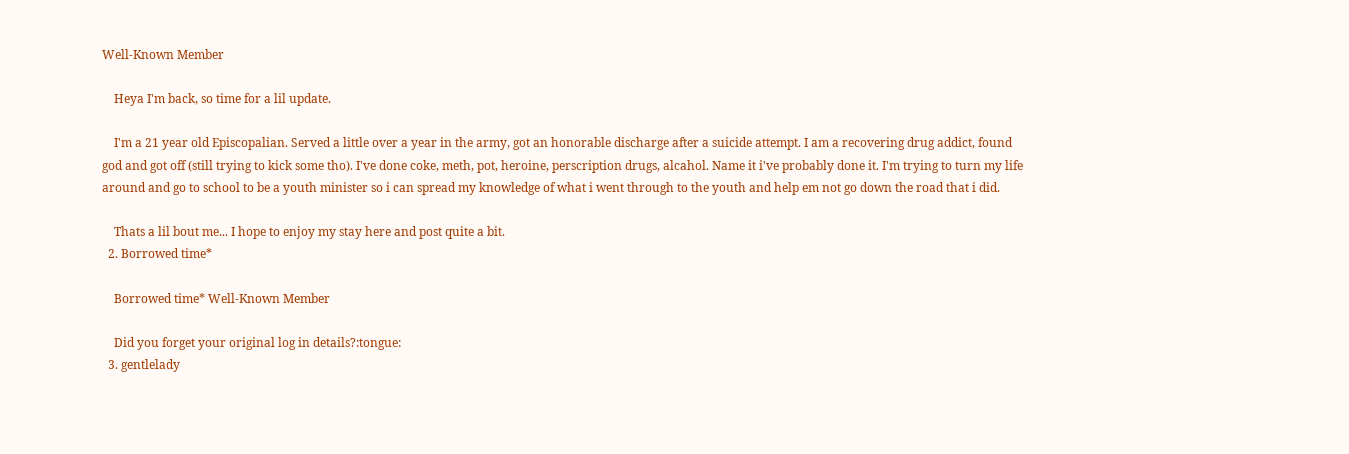Well-Known Member

    Heya I'm back, so time for a lil update.

    I'm a 21 year old Episcopalian. Served a little over a year in the army, got an honorable discharge after a suicide attempt. I am a recovering drug addict, found god and got off (still trying to kick some tho). I've done coke, meth, pot, heroine, perscription drugs, alcahol. Name it i've probably done it. I'm trying to turn my life around and go to school to be a youth minister so i can spread my knowledge of what i went through to the youth and help em not go down the road that i did.

    Thats a lil bout me... I hope to enjoy my stay here and post quite a bit.
  2. Borrowed time*

    Borrowed time* Well-Known Member

    Did you forget your original log in details?:tongue:
  3. gentlelady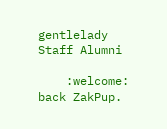gentlelady Staff Alumni

    :welcome: back ZakPup.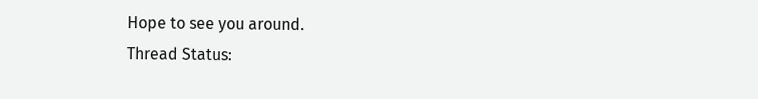Hope to see you around.
Thread Status: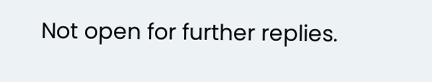Not open for further replies.